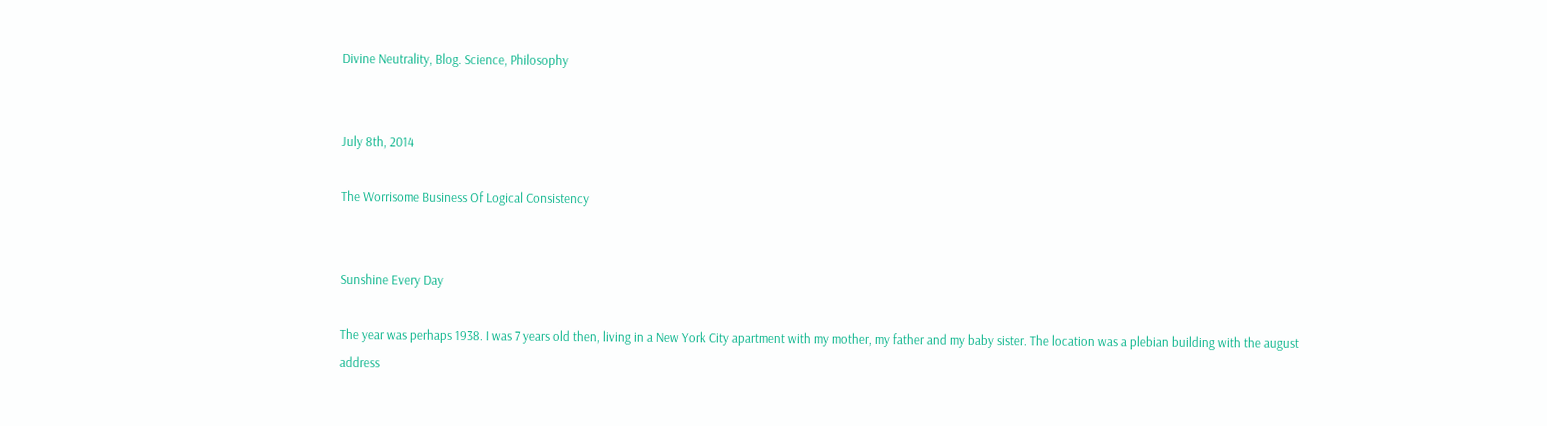Divine Neutrality, Blog. Science, Philosophy


July 8th, 2014

The Worrisome Business Of Logical Consistency


Sunshine Every Day

The year was perhaps 1938. I was 7 years old then, living in a New York City apartment with my mother, my father and my baby sister. The location was a plebian building with the august address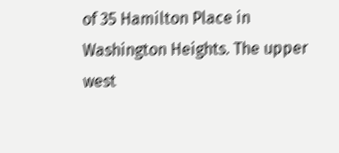of 35 Hamilton Place in Washington Heights. The upper west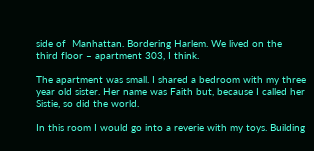side of  Manhattan. Bordering Harlem. We lived on the third floor – apartment 303, I think.

The apartment was small. I shared a bedroom with my three year old sister. Her name was Faith but, because I called her Sistie, so did the world.

In this room I would go into a reverie with my toys. Building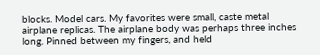blocks. Model cars. My favorites were small, caste metal airplane replicas. The airplane body was perhaps three inches long. Pinned between my fingers, and held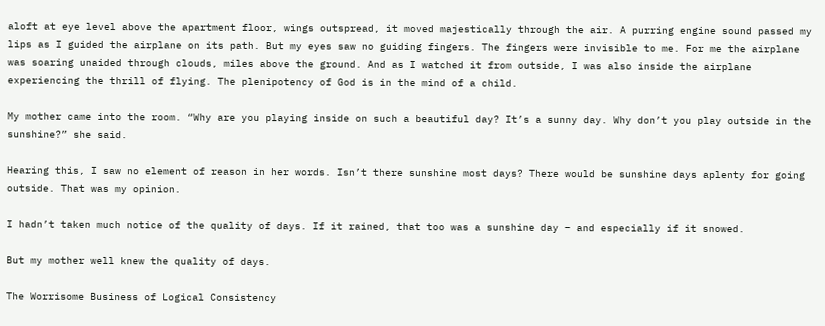aloft at eye level above the apartment floor, wings outspread, it moved majestically through the air. A purring engine sound passed my lips as I guided the airplane on its path. But my eyes saw no guiding fingers. The fingers were invisible to me. For me the airplane was soaring unaided through clouds, miles above the ground. And as I watched it from outside, I was also inside the airplane experiencing the thrill of flying. The plenipotency of God is in the mind of a child.

My mother came into the room. “Why are you playing inside on such a beautiful day? It’s a sunny day. Why don’t you play outside in the sunshine?” she said.

Hearing this, I saw no element of reason in her words. Isn’t there sunshine most days? There would be sunshine days aplenty for going outside. That was my opinion.

I hadn’t taken much notice of the quality of days. If it rained, that too was a sunshine day – and especially if it snowed.

But my mother well knew the quality of days.

The Worrisome Business of Logical Consistency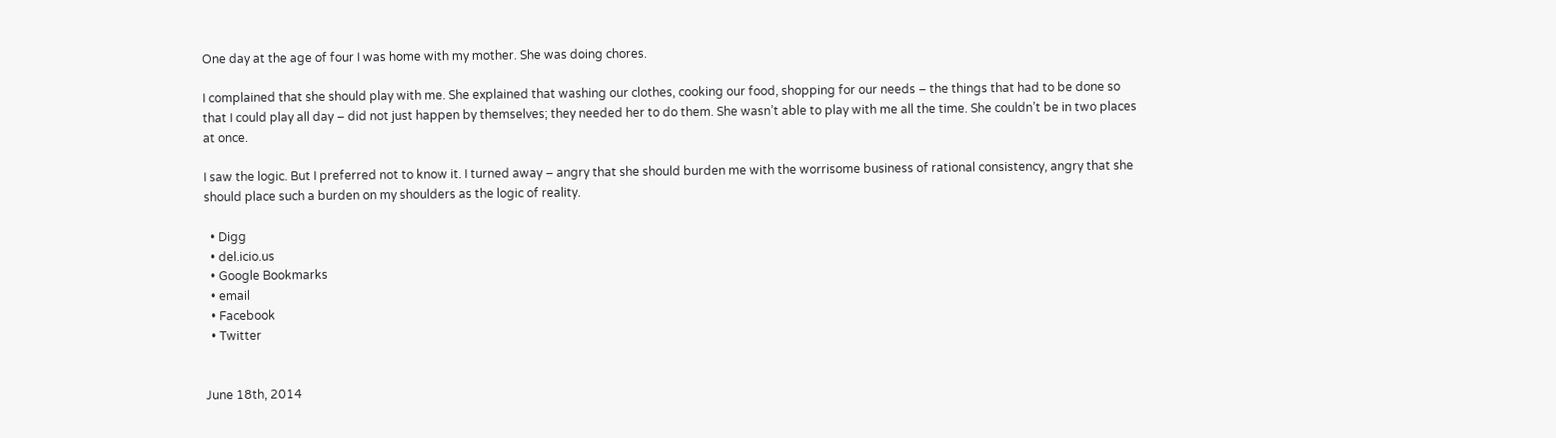One day at the age of four I was home with my mother. She was doing chores.

I complained that she should play with me. She explained that washing our clothes, cooking our food, shopping for our needs – the things that had to be done so that I could play all day – did not just happen by themselves; they needed her to do them. She wasn’t able to play with me all the time. She couldn’t be in two places at once.

I saw the logic. But I preferred not to know it. I turned away – angry that she should burden me with the worrisome business of rational consistency, angry that she should place such a burden on my shoulders as the logic of reality.

  • Digg
  • del.icio.us
  • Google Bookmarks
  • email
  • Facebook
  • Twitter


June 18th, 2014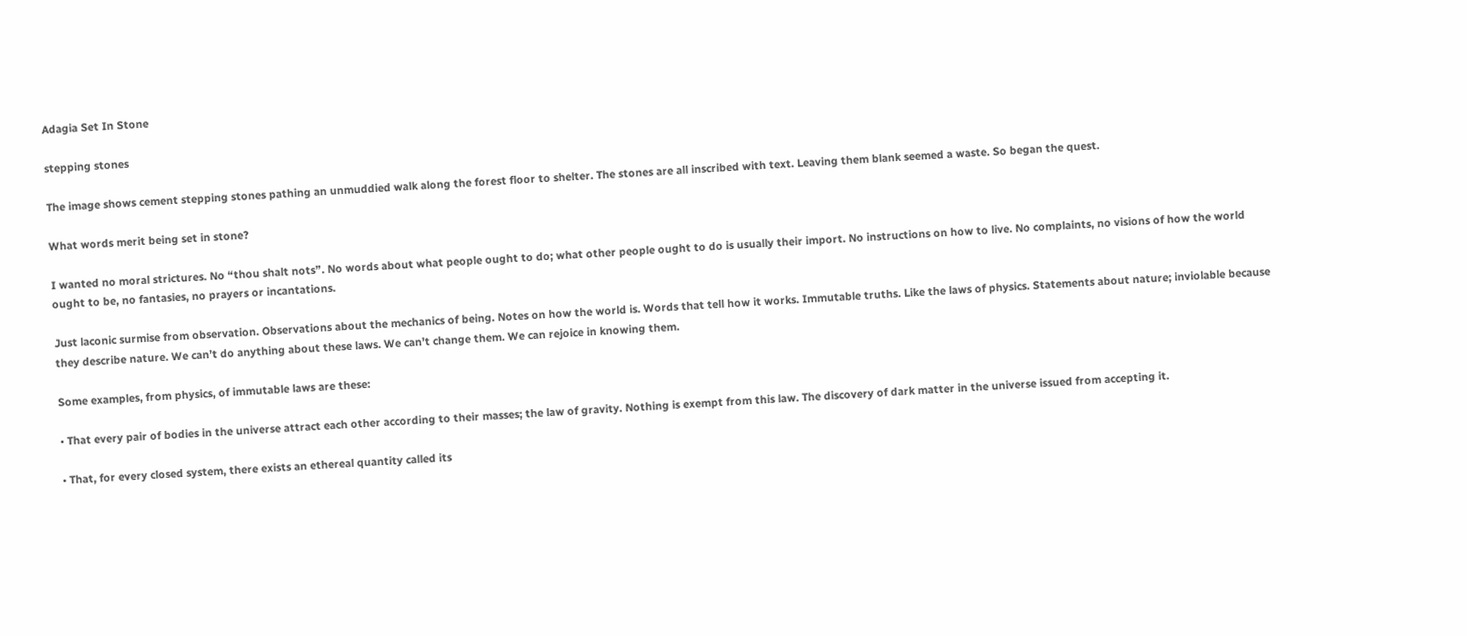Adagia Set In Stone

stepping stones

The image shows cement stepping stones pathing an unmuddied walk along the forest floor to shelter. The stones are all inscribed with text. Leaving them blank seemed a waste. So began the quest.

What words merit being set in stone?

I wanted no moral strictures. No “thou shalt nots”. No words about what people ought to do; what other people ought to do is usually their import. No instructions on how to live. No complaints, no visions of how the world ought to be, no fantasies, no prayers or incantations.

Just laconic surmise from observation. Observations about the mechanics of being. Notes on how the world is. Words that tell how it works. Immutable truths. Like the laws of physics. Statements about nature; inviolable because they describe nature. We can’t do anything about these laws. We can’t change them. We can rejoice in knowing them.

Some examples, from physics, of immutable laws are these:

• That every pair of bodies in the universe attract each other according to their masses; the law of gravity. Nothing is exempt from this law. The discovery of dark matter in the universe issued from accepting it.

• That, for every closed system, there exists an ethereal quantity called its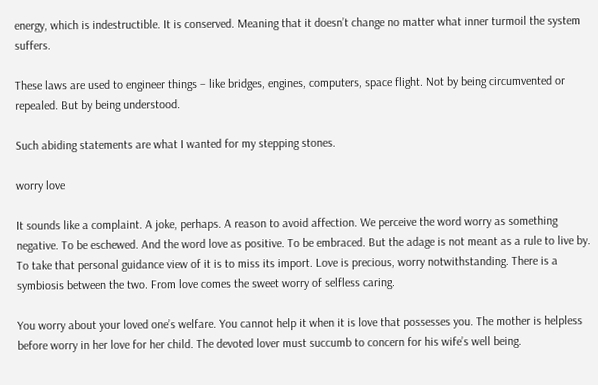energy, which is indestructible. It is conserved. Meaning that it doesn’t change no matter what inner turmoil the system suffers.

These laws are used to engineer things – like bridges, engines, computers, space flight. Not by being circumvented or repealed. But by being understood.

Such abiding statements are what I wanted for my stepping stones.

worry love

It sounds like a complaint. A joke, perhaps. A reason to avoid affection. We perceive the word worry as something negative. To be eschewed. And the word love as positive. To be embraced. But the adage is not meant as a rule to live by. To take that personal guidance view of it is to miss its import. Love is precious, worry notwithstanding. There is a symbiosis between the two. From love comes the sweet worry of selfless caring.

You worry about your loved one’s welfare. You cannot help it when it is love that possesses you. The mother is helpless before worry in her love for her child. The devoted lover must succumb to concern for his wife’s well being.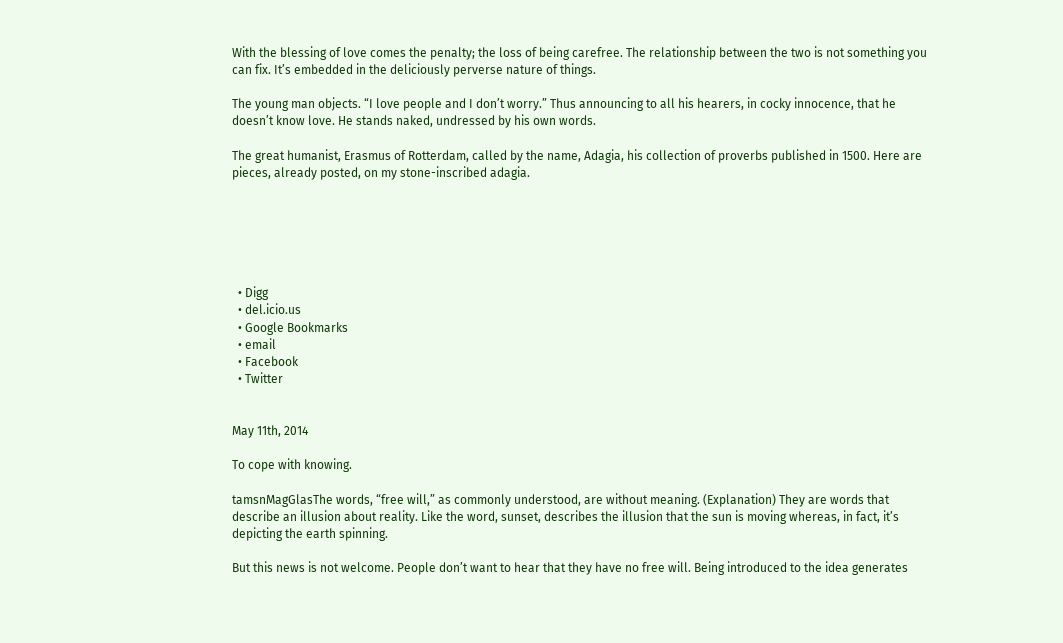With the blessing of love comes the penalty; the loss of being carefree. The relationship between the two is not something you can fix. It’s embedded in the deliciously perverse nature of things.

The young man objects. “I love people and I don’t worry.” Thus announcing to all his hearers, in cocky innocence, that he doesn’t know love. He stands naked, undressed by his own words.

The great humanist, Erasmus of Rotterdam, called by the name, Adagia, his collection of proverbs published in 1500. Here are pieces, already posted, on my stone-inscribed adagia.






  • Digg
  • del.icio.us
  • Google Bookmarks
  • email
  • Facebook
  • Twitter


May 11th, 2014

To cope with knowing.

tamsnMagGlasThe words, “free will,” as commonly understood, are without meaning. (Explanation) They are words that describe an illusion about reality. Like the word, sunset, describes the illusion that the sun is moving whereas, in fact, it’s depicting the earth spinning.

But this news is not welcome. People don’t want to hear that they have no free will. Being introduced to the idea generates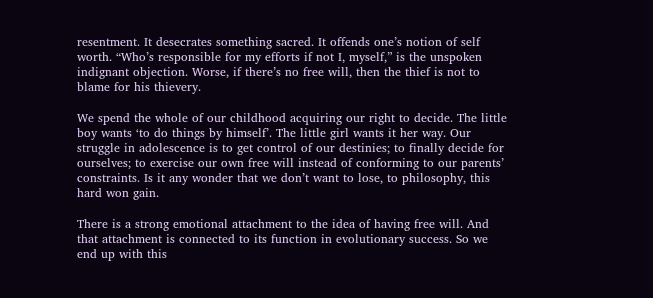resentment. It desecrates something sacred. It offends one’s notion of self worth. “Who’s responsible for my efforts if not I, myself,” is the unspoken indignant objection. Worse, if there’s no free will, then the thief is not to blame for his thievery.

We spend the whole of our childhood acquiring our right to decide. The little boy wants ‘to do things by himself’. The little girl wants it her way. Our struggle in adolescence is to get control of our destinies; to finally decide for ourselves; to exercise our own free will instead of conforming to our parents’ constraints. Is it any wonder that we don’t want to lose, to philosophy, this hard won gain.

There is a strong emotional attachment to the idea of having free will. And that attachment is connected to its function in evolutionary success. So we end up with this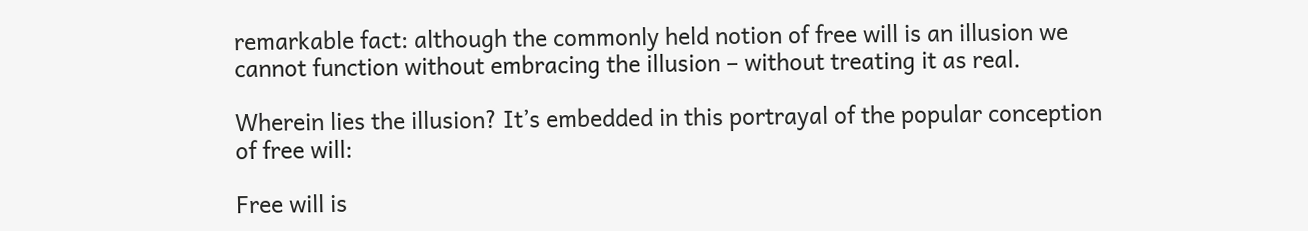remarkable fact: although the commonly held notion of free will is an illusion we cannot function without embracing the illusion – without treating it as real.

Wherein lies the illusion? It’s embedded in this portrayal of the popular conception of free will:

Free will is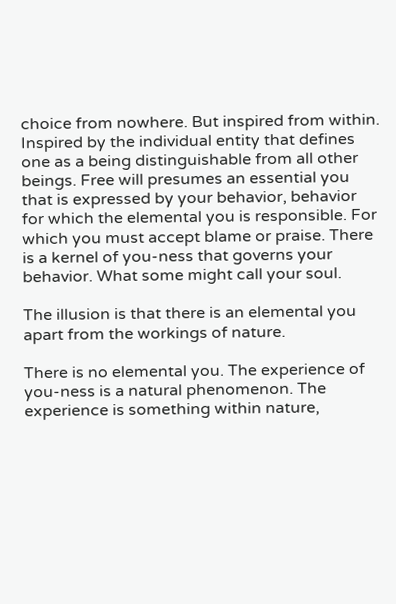choice from nowhere. But inspired from within. Inspired by the individual entity that defines one as a being distinguishable from all other beings. Free will presumes an essential you that is expressed by your behavior, behavior for which the elemental you is responsible. For which you must accept blame or praise. There is a kernel of you-ness that governs your behavior. What some might call your soul.

The illusion is that there is an elemental you apart from the workings of nature.

There is no elemental you. The experience of you-ness is a natural phenomenon. The experience is something within nature,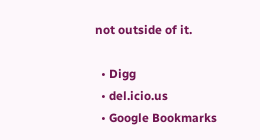not outside of it.

  • Digg
  • del.icio.us
  • Google Bookmarks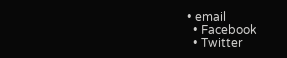• email
  • Facebook
  • Twitter